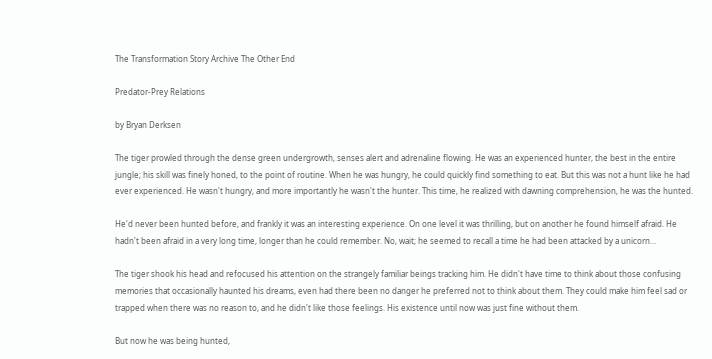The Transformation Story Archive The Other End

Predator-Prey Relations

by Bryan Derksen

The tiger prowled through the dense green undergrowth, senses alert and adrenaline flowing. He was an experienced hunter, the best in the entire jungle; his skill was finely honed, to the point of routine. When he was hungry, he could quickly find something to eat. But this was not a hunt like he had ever experienced. He wasn't hungry, and more importantly he wasn't the hunter. This time, he realized with dawning comprehension, he was the hunted.

He'd never been hunted before, and frankly it was an interesting experience. On one level it was thrilling, but on another he found himself afraid. He hadn't been afraid in a very long time, longer than he could remember. No, wait; he seemed to recall a time he had been attacked by a unicorn...

The tiger shook his head and refocused his attention on the strangely familiar beings tracking him. He didn't have time to think about those confusing memories that occasionally haunted his dreams, even had there been no danger he preferred not to think about them. They could make him feel sad or trapped when there was no reason to, and he didn't like those feelings. His existence until now was just fine without them.

But now he was being hunted,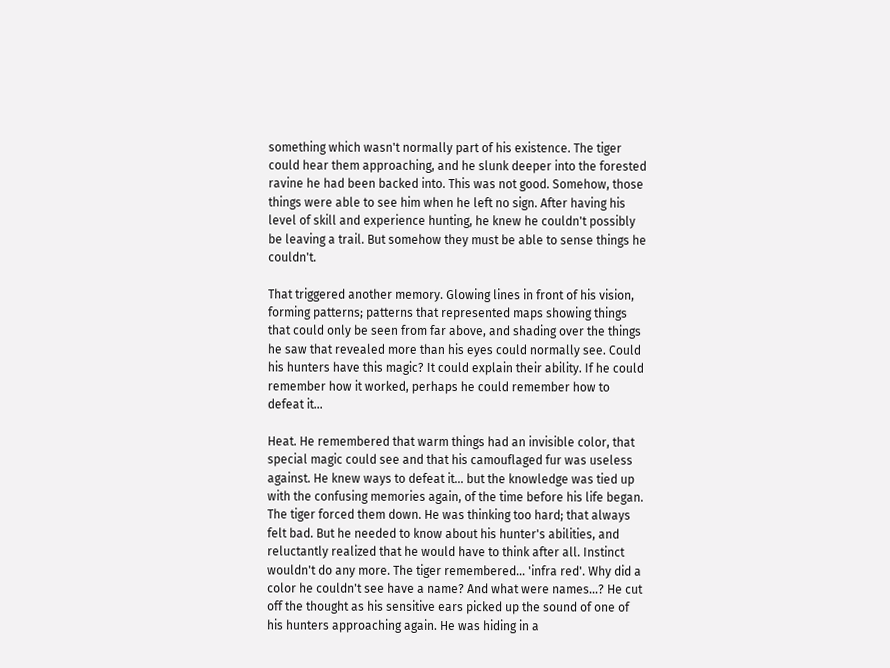something which wasn't normally part of his existence. The tiger could hear them approaching, and he slunk deeper into the forested ravine he had been backed into. This was not good. Somehow, those things were able to see him when he left no sign. After having his level of skill and experience hunting, he knew he couldn't possibly be leaving a trail. But somehow they must be able to sense things he couldn't.

That triggered another memory. Glowing lines in front of his vision, forming patterns; patterns that represented maps showing things that could only be seen from far above, and shading over the things he saw that revealed more than his eyes could normally see. Could his hunters have this magic? It could explain their ability. If he could remember how it worked, perhaps he could remember how to defeat it...

Heat. He remembered that warm things had an invisible color, that special magic could see and that his camouflaged fur was useless against. He knew ways to defeat it... but the knowledge was tied up with the confusing memories again, of the time before his life began. The tiger forced them down. He was thinking too hard; that always felt bad. But he needed to know about his hunter's abilities, and reluctantly realized that he would have to think after all. Instinct wouldn't do any more. The tiger remembered... 'infra red'. Why did a color he couldn't see have a name? And what were names...? He cut off the thought as his sensitive ears picked up the sound of one of his hunters approaching again. He was hiding in a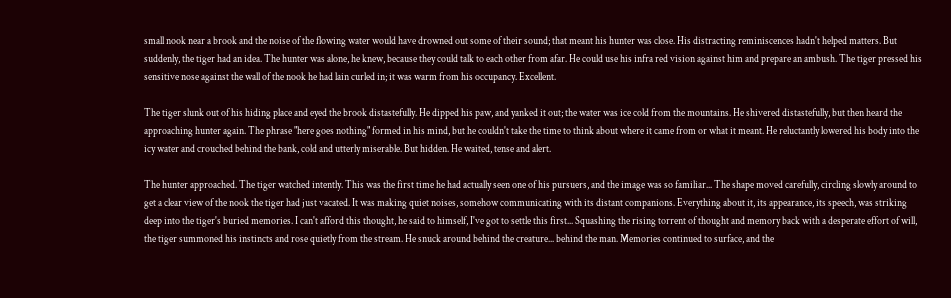small nook near a brook and the noise of the flowing water would have drowned out some of their sound; that meant his hunter was close. His distracting reminiscences hadn't helped matters. But suddenly, the tiger had an idea. The hunter was alone, he knew, because they could talk to each other from afar. He could use his infra red vision against him and prepare an ambush. The tiger pressed his sensitive nose against the wall of the nook he had lain curled in; it was warm from his occupancy. Excellent.

The tiger slunk out of his hiding place and eyed the brook distastefully. He dipped his paw, and yanked it out; the water was ice cold from the mountains. He shivered distastefully, but then heard the approaching hunter again. The phrase "here goes nothing" formed in his mind, but he couldn't take the time to think about where it came from or what it meant. He reluctantly lowered his body into the icy water and crouched behind the bank, cold and utterly miserable. But hidden. He waited, tense and alert.

The hunter approached. The tiger watched intently. This was the first time he had actually seen one of his pursuers, and the image was so familiar... The shape moved carefully, circling slowly around to get a clear view of the nook the tiger had just vacated. It was making quiet noises, somehow communicating with its distant companions. Everything about it, its appearance, its speech, was striking deep into the tiger's buried memories. I can't afford this thought, he said to himself, I've got to settle this first... Squashing the rising torrent of thought and memory back with a desperate effort of will, the tiger summoned his instincts and rose quietly from the stream. He snuck around behind the creature... behind the man. Memories continued to surface, and the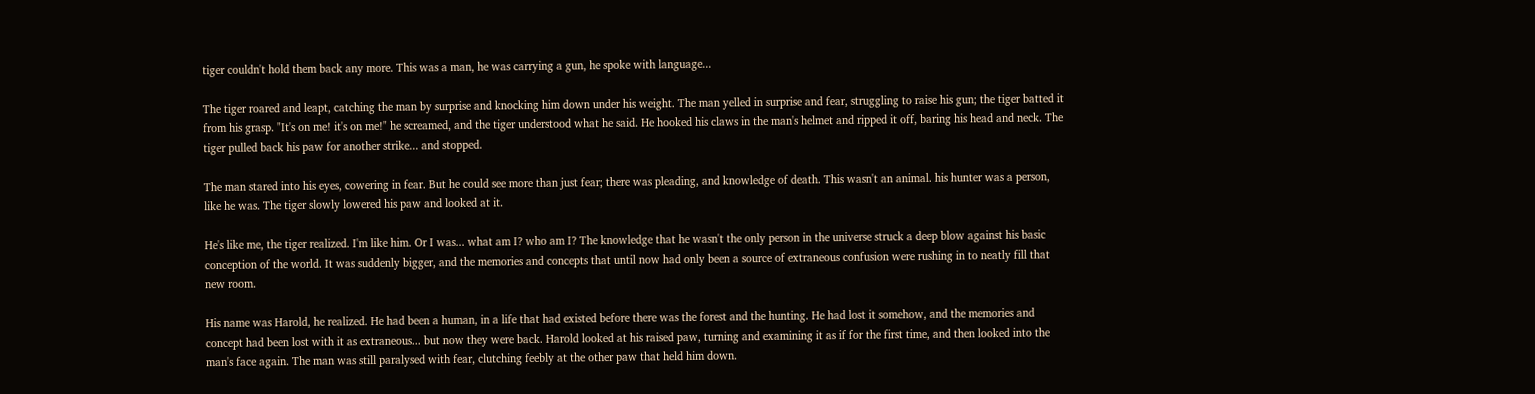tiger couldn't hold them back any more. This was a man, he was carrying a gun, he spoke with language...

The tiger roared and leapt, catching the man by surprise and knocking him down under his weight. The man yelled in surprise and fear, struggling to raise his gun; the tiger batted it from his grasp. "It's on me! it's on me!" he screamed, and the tiger understood what he said. He hooked his claws in the man's helmet and ripped it off, baring his head and neck. The tiger pulled back his paw for another strike... and stopped.

The man stared into his eyes, cowering in fear. But he could see more than just fear; there was pleading, and knowledge of death. This wasn't an animal. his hunter was a person, like he was. The tiger slowly lowered his paw and looked at it.

He's like me, the tiger realized. I'm like him. Or I was... what am I? who am I? The knowledge that he wasn't the only person in the universe struck a deep blow against his basic conception of the world. It was suddenly bigger, and the memories and concepts that until now had only been a source of extraneous confusion were rushing in to neatly fill that new room.

His name was Harold, he realized. He had been a human, in a life that had existed before there was the forest and the hunting. He had lost it somehow, and the memories and concept had been lost with it as extraneous... but now they were back. Harold looked at his raised paw, turning and examining it as if for the first time, and then looked into the man's face again. The man was still paralysed with fear, clutching feebly at the other paw that held him down.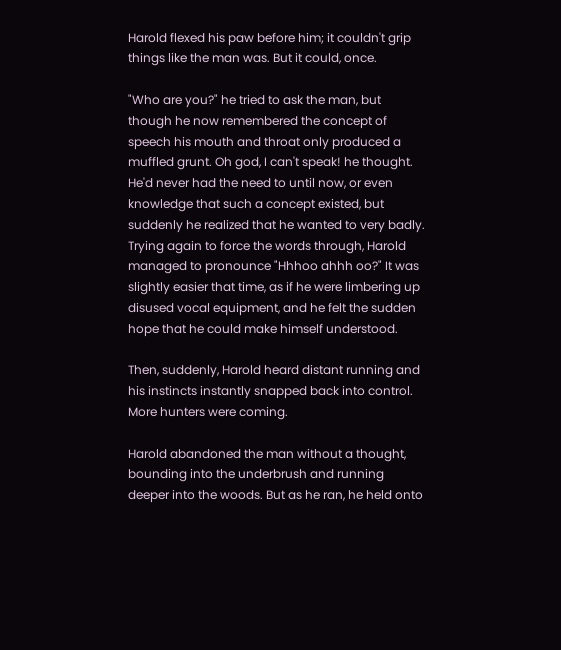Harold flexed his paw before him; it couldn't grip things like the man was. But it could, once.

"Who are you?" he tried to ask the man, but though he now remembered the concept of speech his mouth and throat only produced a muffled grunt. Oh god, I can't speak! he thought. He'd never had the need to until now, or even knowledge that such a concept existed, but suddenly he realized that he wanted to very badly. Trying again to force the words through, Harold managed to pronounce "Hhhoo ahhh oo?" It was slightly easier that time, as if he were limbering up disused vocal equipment, and he felt the sudden hope that he could make himself understood.

Then, suddenly, Harold heard distant running and his instincts instantly snapped back into control. More hunters were coming.

Harold abandoned the man without a thought, bounding into the underbrush and running deeper into the woods. But as he ran, he held onto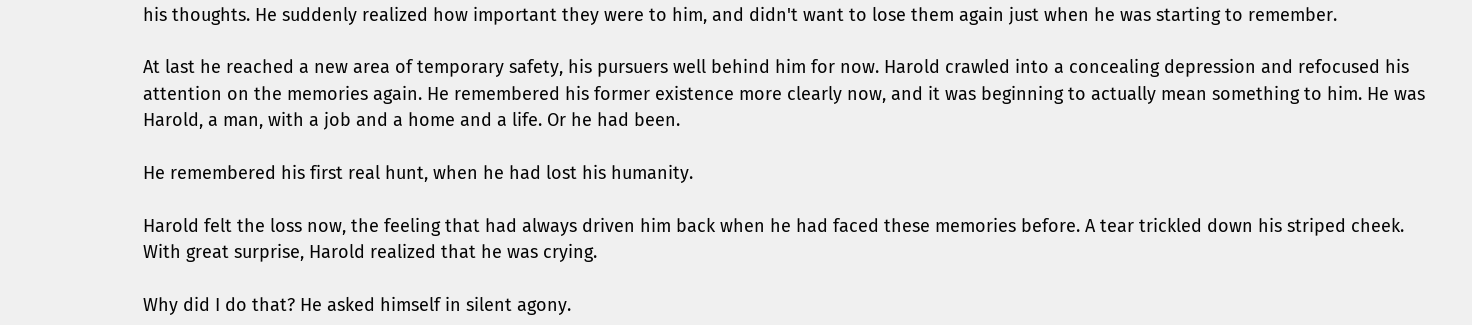his thoughts. He suddenly realized how important they were to him, and didn't want to lose them again just when he was starting to remember.

At last he reached a new area of temporary safety, his pursuers well behind him for now. Harold crawled into a concealing depression and refocused his attention on the memories again. He remembered his former existence more clearly now, and it was beginning to actually mean something to him. He was Harold, a man, with a job and a home and a life. Or he had been.

He remembered his first real hunt, when he had lost his humanity.

Harold felt the loss now, the feeling that had always driven him back when he had faced these memories before. A tear trickled down his striped cheek. With great surprise, Harold realized that he was crying.

Why did I do that? He asked himself in silent agony.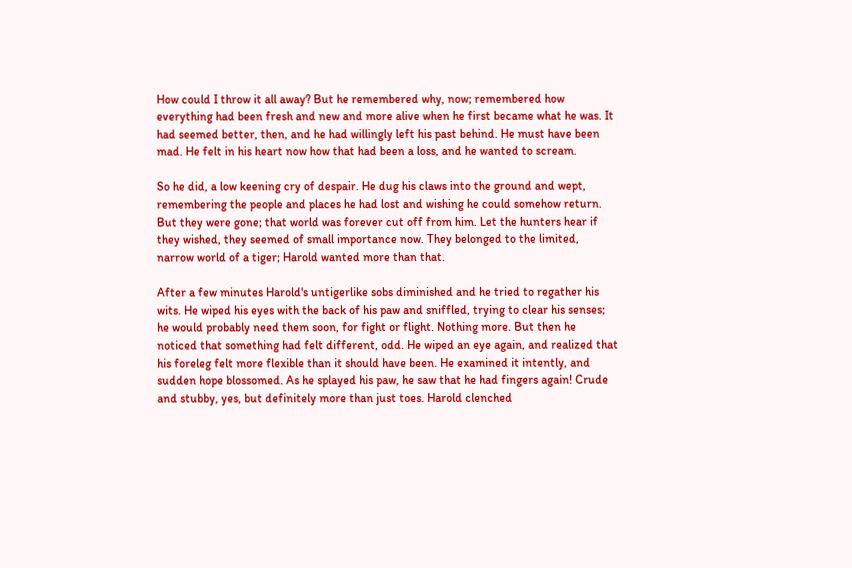How could I throw it all away? But he remembered why, now; remembered how everything had been fresh and new and more alive when he first became what he was. It had seemed better, then, and he had willingly left his past behind. He must have been mad. He felt in his heart now how that had been a loss, and he wanted to scream.

So he did, a low keening cry of despair. He dug his claws into the ground and wept, remembering the people and places he had lost and wishing he could somehow return. But they were gone; that world was forever cut off from him. Let the hunters hear if they wished, they seemed of small importance now. They belonged to the limited, narrow world of a tiger; Harold wanted more than that.

After a few minutes Harold's untigerlike sobs diminished and he tried to regather his wits. He wiped his eyes with the back of his paw and sniffled, trying to clear his senses; he would probably need them soon, for fight or flight. Nothing more. But then he noticed that something had felt different, odd. He wiped an eye again, and realized that his foreleg felt more flexible than it should have been. He examined it intently, and sudden hope blossomed. As he splayed his paw, he saw that he had fingers again! Crude and stubby, yes, but definitely more than just toes. Harold clenched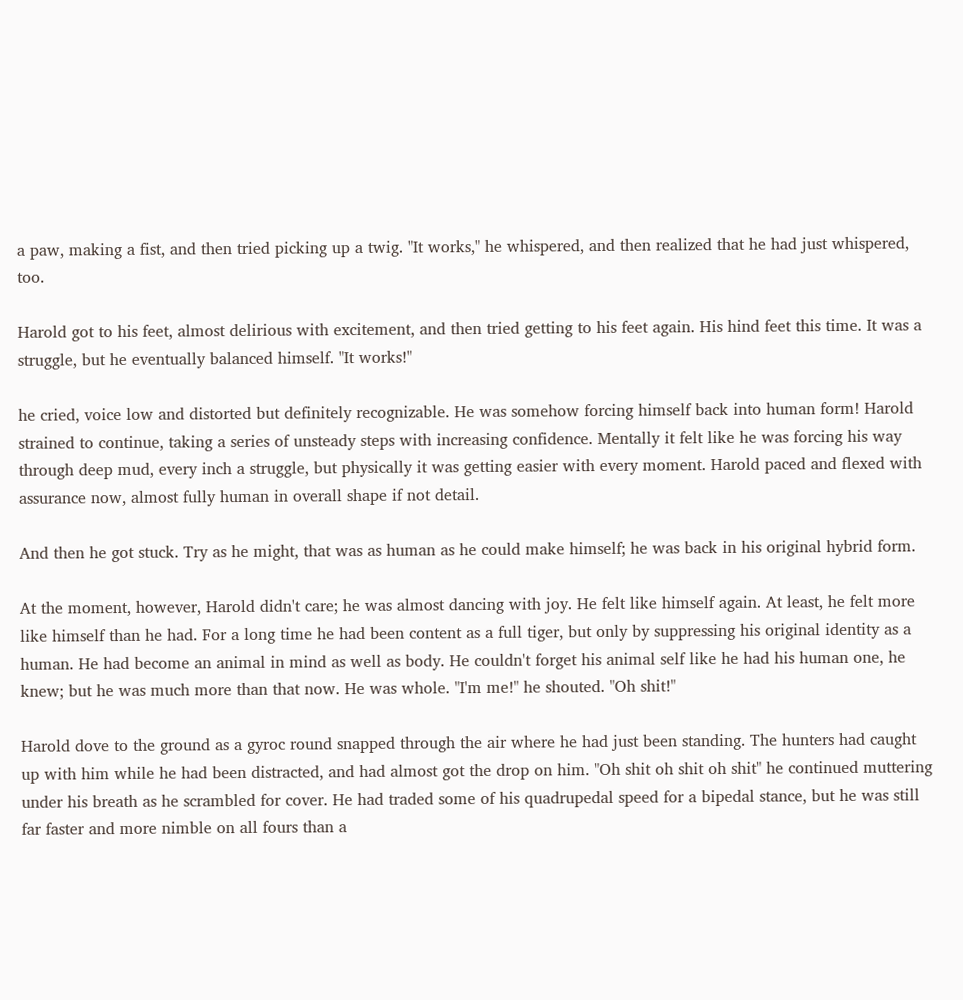a paw, making a fist, and then tried picking up a twig. "It works," he whispered, and then realized that he had just whispered, too.

Harold got to his feet, almost delirious with excitement, and then tried getting to his feet again. His hind feet this time. It was a struggle, but he eventually balanced himself. "It works!"

he cried, voice low and distorted but definitely recognizable. He was somehow forcing himself back into human form! Harold strained to continue, taking a series of unsteady steps with increasing confidence. Mentally it felt like he was forcing his way through deep mud, every inch a struggle, but physically it was getting easier with every moment. Harold paced and flexed with assurance now, almost fully human in overall shape if not detail.

And then he got stuck. Try as he might, that was as human as he could make himself; he was back in his original hybrid form.

At the moment, however, Harold didn't care; he was almost dancing with joy. He felt like himself again. At least, he felt more like himself than he had. For a long time he had been content as a full tiger, but only by suppressing his original identity as a human. He had become an animal in mind as well as body. He couldn't forget his animal self like he had his human one, he knew; but he was much more than that now. He was whole. "I'm me!" he shouted. "Oh shit!"

Harold dove to the ground as a gyroc round snapped through the air where he had just been standing. The hunters had caught up with him while he had been distracted, and had almost got the drop on him. "Oh shit oh shit oh shit" he continued muttering under his breath as he scrambled for cover. He had traded some of his quadrupedal speed for a bipedal stance, but he was still far faster and more nimble on all fours than a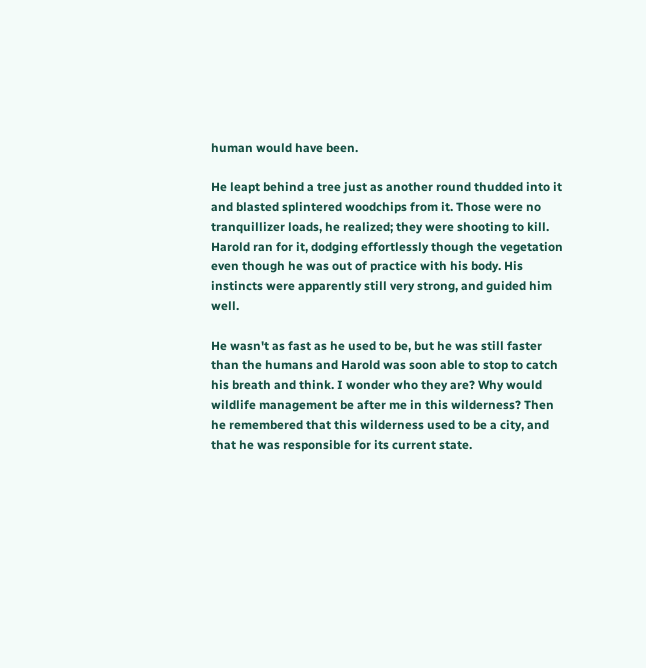human would have been.

He leapt behind a tree just as another round thudded into it and blasted splintered woodchips from it. Those were no tranquillizer loads, he realized; they were shooting to kill. Harold ran for it, dodging effortlessly though the vegetation even though he was out of practice with his body. His instincts were apparently still very strong, and guided him well.

He wasn't as fast as he used to be, but he was still faster than the humans and Harold was soon able to stop to catch his breath and think. I wonder who they are? Why would wildlife management be after me in this wilderness? Then he remembered that this wilderness used to be a city, and that he was responsible for its current state.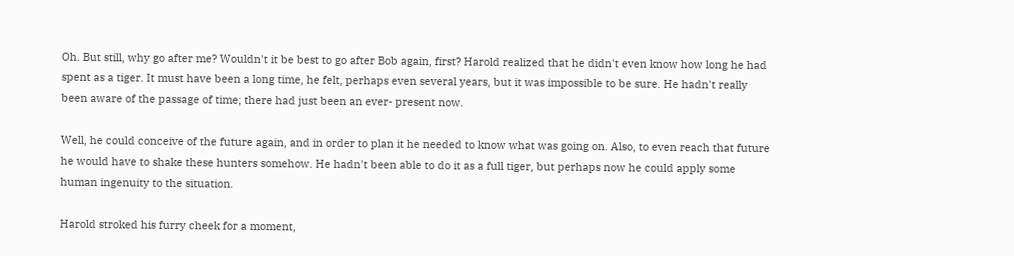Oh. But still, why go after me? Wouldn't it be best to go after Bob again, first? Harold realized that he didn't even know how long he had spent as a tiger. It must have been a long time, he felt, perhaps even several years, but it was impossible to be sure. He hadn't really been aware of the passage of time; there had just been an ever- present now.

Well, he could conceive of the future again, and in order to plan it he needed to know what was going on. Also, to even reach that future he would have to shake these hunters somehow. He hadn't been able to do it as a full tiger, but perhaps now he could apply some human ingenuity to the situation.

Harold stroked his furry cheek for a moment,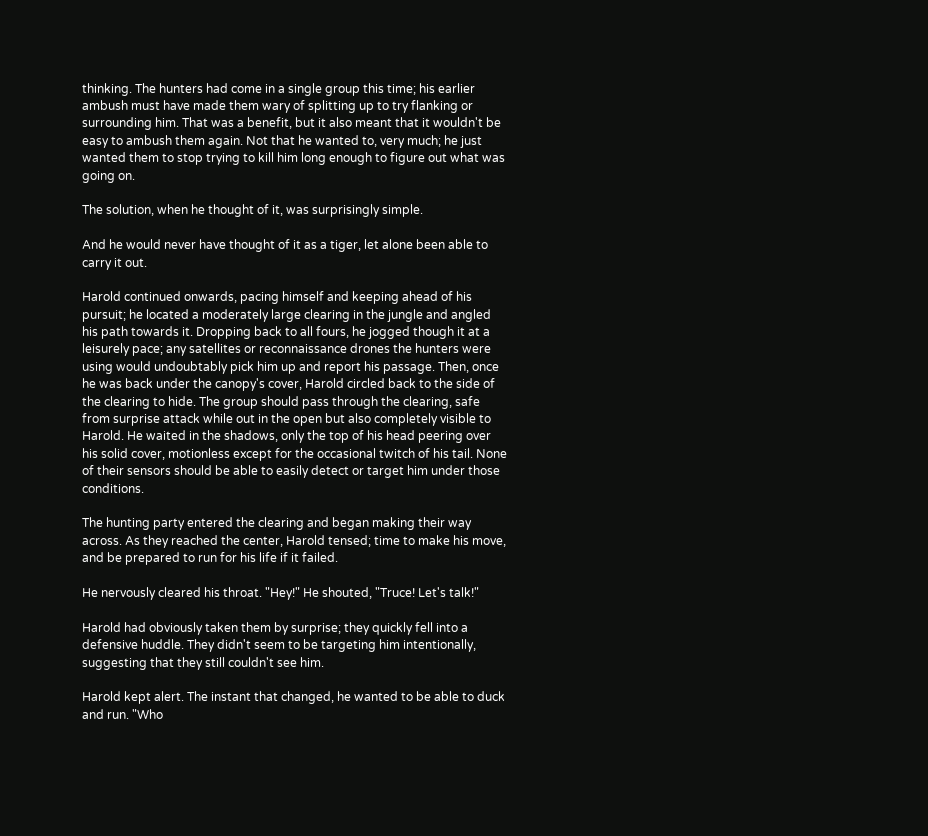thinking. The hunters had come in a single group this time; his earlier ambush must have made them wary of splitting up to try flanking or surrounding him. That was a benefit, but it also meant that it wouldn't be easy to ambush them again. Not that he wanted to, very much; he just wanted them to stop trying to kill him long enough to figure out what was going on.

The solution, when he thought of it, was surprisingly simple.

And he would never have thought of it as a tiger, let alone been able to carry it out.

Harold continued onwards, pacing himself and keeping ahead of his pursuit; he located a moderately large clearing in the jungle and angled his path towards it. Dropping back to all fours, he jogged though it at a leisurely pace; any satellites or reconnaissance drones the hunters were using would undoubtably pick him up and report his passage. Then, once he was back under the canopy's cover, Harold circled back to the side of the clearing to hide. The group should pass through the clearing, safe from surprise attack while out in the open but also completely visible to Harold. He waited in the shadows, only the top of his head peering over his solid cover, motionless except for the occasional twitch of his tail. None of their sensors should be able to easily detect or target him under those conditions.

The hunting party entered the clearing and began making their way across. As they reached the center, Harold tensed; time to make his move, and be prepared to run for his life if it failed.

He nervously cleared his throat. "Hey!" He shouted, "Truce! Let's talk!"

Harold had obviously taken them by surprise; they quickly fell into a defensive huddle. They didn't seem to be targeting him intentionally, suggesting that they still couldn't see him.

Harold kept alert. The instant that changed, he wanted to be able to duck and run. "Who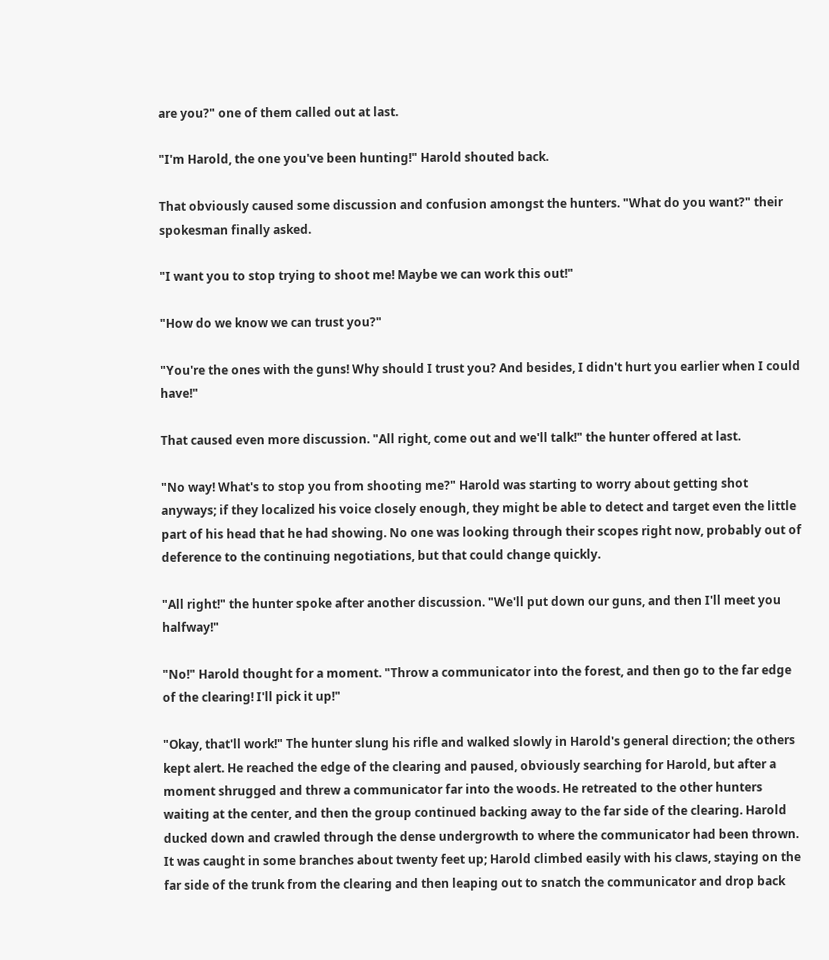are you?" one of them called out at last.

"I'm Harold, the one you've been hunting!" Harold shouted back.

That obviously caused some discussion and confusion amongst the hunters. "What do you want?" their spokesman finally asked.

"I want you to stop trying to shoot me! Maybe we can work this out!"

"How do we know we can trust you?"

"You're the ones with the guns! Why should I trust you? And besides, I didn't hurt you earlier when I could have!"

That caused even more discussion. "All right, come out and we'll talk!" the hunter offered at last.

"No way! What's to stop you from shooting me?" Harold was starting to worry about getting shot anyways; if they localized his voice closely enough, they might be able to detect and target even the little part of his head that he had showing. No one was looking through their scopes right now, probably out of deference to the continuing negotiations, but that could change quickly.

"All right!" the hunter spoke after another discussion. "We'll put down our guns, and then I'll meet you halfway!"

"No!" Harold thought for a moment. "Throw a communicator into the forest, and then go to the far edge of the clearing! I'll pick it up!"

"Okay, that'll work!" The hunter slung his rifle and walked slowly in Harold's general direction; the others kept alert. He reached the edge of the clearing and paused, obviously searching for Harold, but after a moment shrugged and threw a communicator far into the woods. He retreated to the other hunters waiting at the center, and then the group continued backing away to the far side of the clearing. Harold ducked down and crawled through the dense undergrowth to where the communicator had been thrown. It was caught in some branches about twenty feet up; Harold climbed easily with his claws, staying on the far side of the trunk from the clearing and then leaping out to snatch the communicator and drop back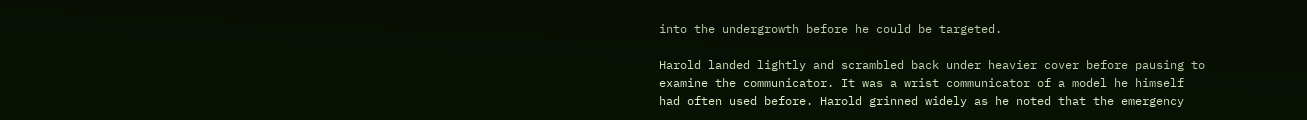into the undergrowth before he could be targeted.

Harold landed lightly and scrambled back under heavier cover before pausing to examine the communicator. It was a wrist communicator of a model he himself had often used before. Harold grinned widely as he noted that the emergency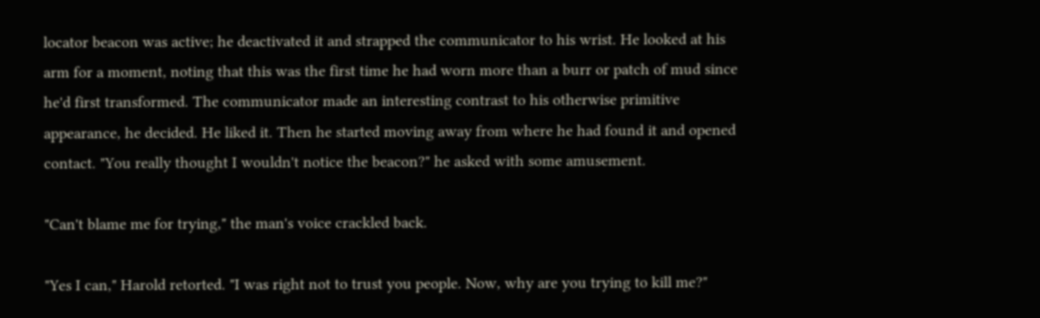locator beacon was active; he deactivated it and strapped the communicator to his wrist. He looked at his arm for a moment, noting that this was the first time he had worn more than a burr or patch of mud since he'd first transformed. The communicator made an interesting contrast to his otherwise primitive appearance, he decided. He liked it. Then he started moving away from where he had found it and opened contact. "You really thought I wouldn't notice the beacon?" he asked with some amusement.

"Can't blame me for trying," the man's voice crackled back.

"Yes I can," Harold retorted. "I was right not to trust you people. Now, why are you trying to kill me?"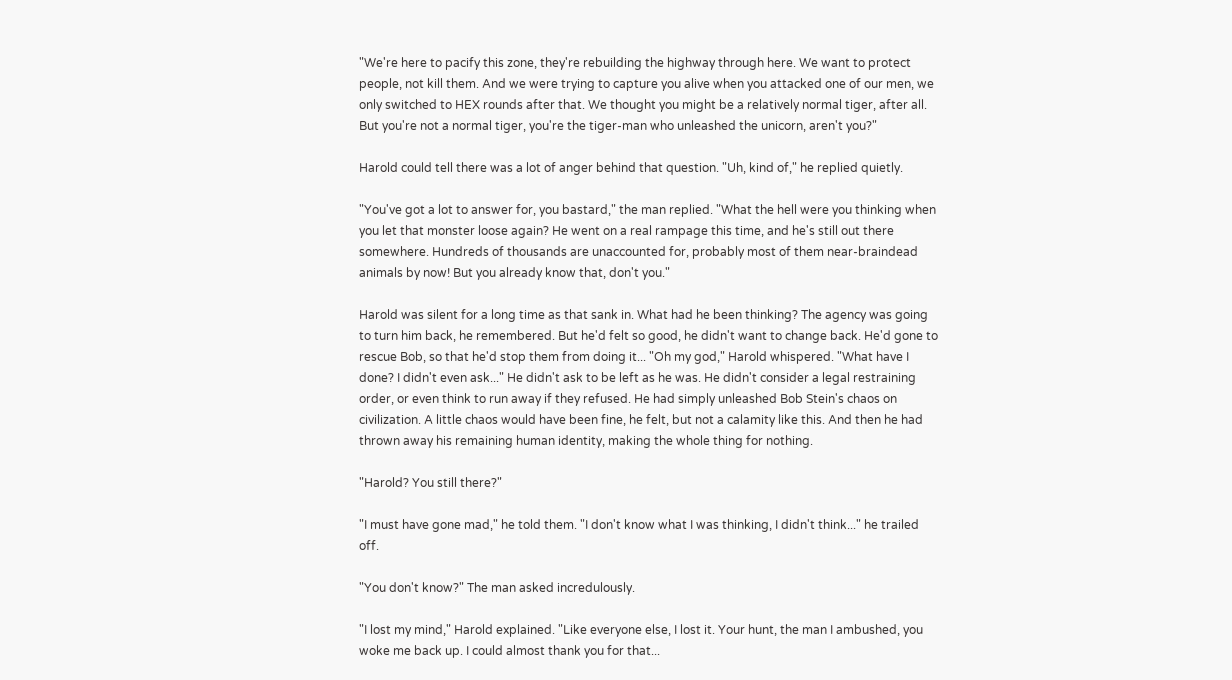"We're here to pacify this zone, they're rebuilding the highway through here. We want to protect people, not kill them. And we were trying to capture you alive when you attacked one of our men, we only switched to HEX rounds after that. We thought you might be a relatively normal tiger, after all. But you're not a normal tiger, you're the tiger-man who unleashed the unicorn, aren't you?"

Harold could tell there was a lot of anger behind that question. "Uh, kind of," he replied quietly.

"You've got a lot to answer for, you bastard," the man replied. "What the hell were you thinking when you let that monster loose again? He went on a real rampage this time, and he's still out there somewhere. Hundreds of thousands are unaccounted for, probably most of them near-braindead animals by now! But you already know that, don't you."

Harold was silent for a long time as that sank in. What had he been thinking? The agency was going to turn him back, he remembered. But he'd felt so good, he didn't want to change back. He'd gone to rescue Bob, so that he'd stop them from doing it... "Oh my god," Harold whispered. "What have I done? I didn't even ask..." He didn't ask to be left as he was. He didn't consider a legal restraining order, or even think to run away if they refused. He had simply unleashed Bob Stein's chaos on civilization. A little chaos would have been fine, he felt, but not a calamity like this. And then he had thrown away his remaining human identity, making the whole thing for nothing.

"Harold? You still there?"

"I must have gone mad," he told them. "I don't know what I was thinking, I didn't think..." he trailed off.

"You don't know?" The man asked incredulously.

"I lost my mind," Harold explained. "Like everyone else, I lost it. Your hunt, the man I ambushed, you woke me back up. I could almost thank you for that...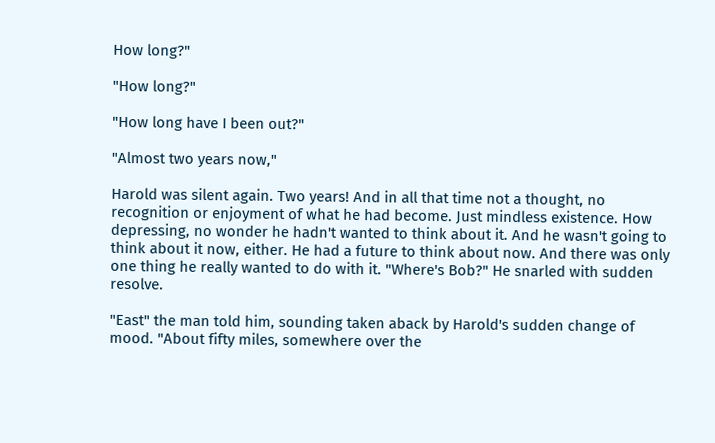How long?"

"How long?"

"How long have I been out?"

"Almost two years now,"

Harold was silent again. Two years! And in all that time not a thought, no recognition or enjoyment of what he had become. Just mindless existence. How depressing, no wonder he hadn't wanted to think about it. And he wasn't going to think about it now, either. He had a future to think about now. And there was only one thing he really wanted to do with it. "Where's Bob?" He snarled with sudden resolve.

"East" the man told him, sounding taken aback by Harold's sudden change of mood. "About fifty miles, somewhere over the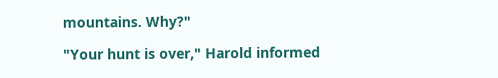mountains. Why?"

"Your hunt is over," Harold informed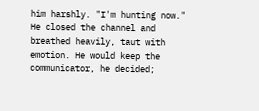him harshly. "I'm hunting now." He closed the channel and breathed heavily, taut with emotion. He would keep the communicator, he decided;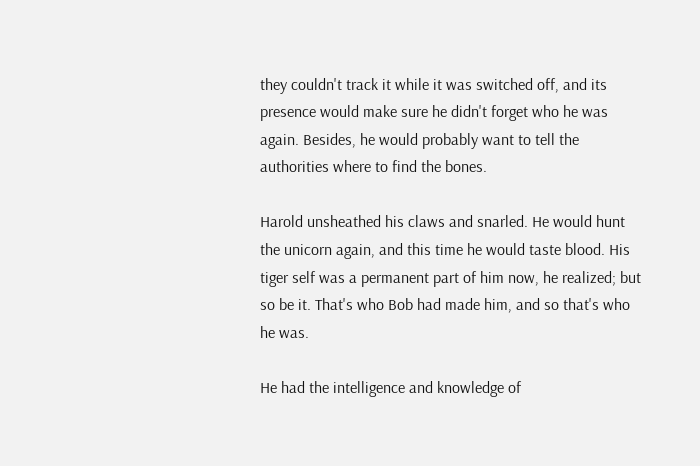they couldn't track it while it was switched off, and its presence would make sure he didn't forget who he was again. Besides, he would probably want to tell the authorities where to find the bones.

Harold unsheathed his claws and snarled. He would hunt the unicorn again, and this time he would taste blood. His tiger self was a permanent part of him now, he realized; but so be it. That's who Bob had made him, and so that's who he was.

He had the intelligence and knowledge of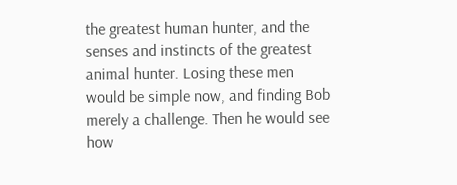the greatest human hunter, and the senses and instincts of the greatest animal hunter. Losing these men would be simple now, and finding Bob merely a challenge. Then he would see how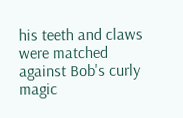his teeth and claws were matched against Bob's curly magic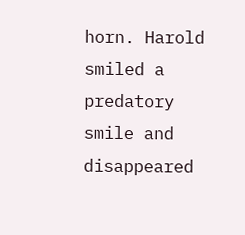horn. Harold smiled a predatory smile and disappeared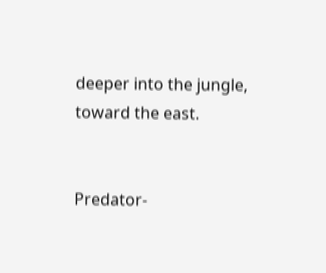deeper into the jungle, toward the east.


Predator-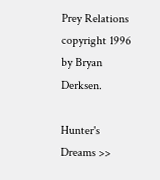Prey Relations copyright 1996 by Bryan Derksen.

Hunter's Dreams >>